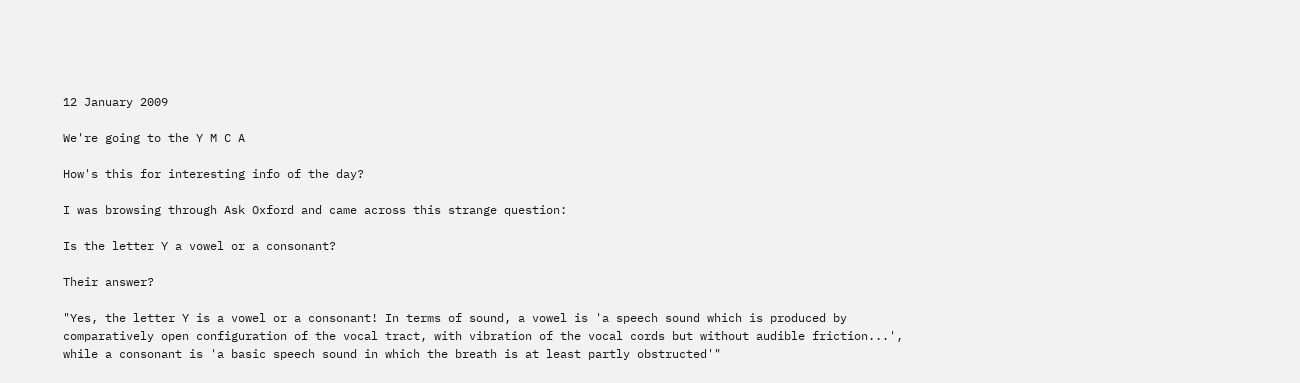12 January 2009

We're going to the Y M C A

How's this for interesting info of the day?

I was browsing through Ask Oxford and came across this strange question:

Is the letter Y a vowel or a consonant?

Their answer?

"Yes, the letter Y is a vowel or a consonant! In terms of sound, a vowel is 'a speech sound which is produced by comparatively open configuration of the vocal tract, with vibration of the vocal cords but without audible friction...', while a consonant is 'a basic speech sound in which the breath is at least partly obstructed'"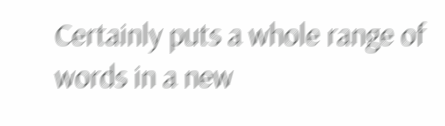Certainly puts a whole range of words in a new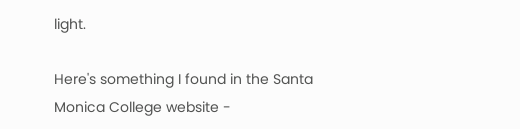light.

Here's something I found in the Santa Monica College website -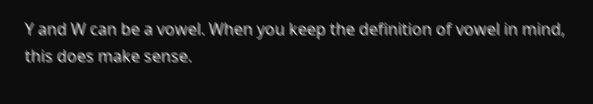Y and W can be a vowel. When you keep the definition of vowel in mind, this does make sense.